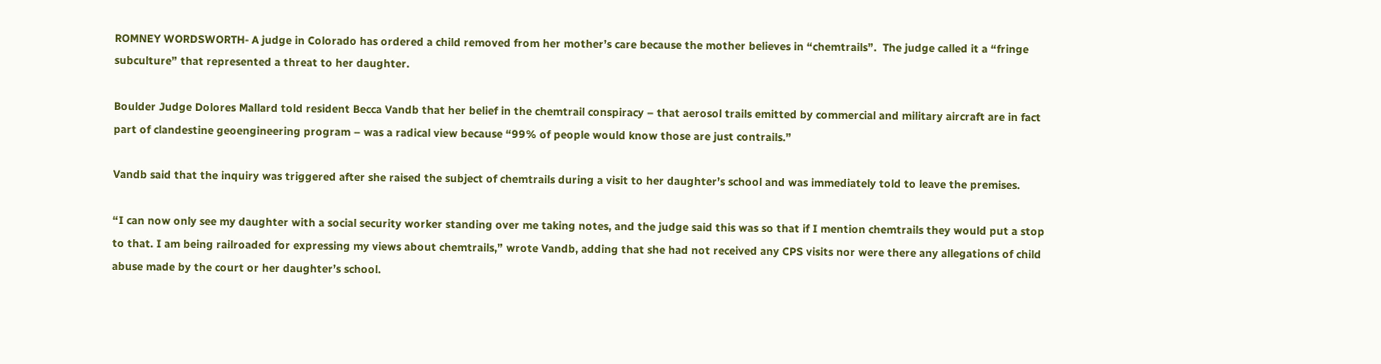ROMNEY WORDSWORTH- A judge in Colorado has ordered a child removed from her mother’s care because the mother believes in “chemtrails”.  The judge called it a “fringe subculture” that represented a threat to her daughter.

Boulder Judge Dolores Mallard told resident Becca Vandb that her belief in the chemtrail conspiracy – that aerosol trails emitted by commercial and military aircraft are in fact part of clandestine geoengineering program – was a radical view because “99% of people would know those are just contrails.”

Vandb said that the inquiry was triggered after she raised the subject of chemtrails during a visit to her daughter’s school and was immediately told to leave the premises.

“I can now only see my daughter with a social security worker standing over me taking notes, and the judge said this was so that if I mention chemtrails they would put a stop to that. I am being railroaded for expressing my views about chemtrails,” wrote Vandb, adding that she had not received any CPS visits nor were there any allegations of child abuse made by the court or her daughter’s school.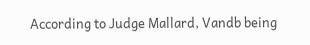According to Judge Mallard, Vandb being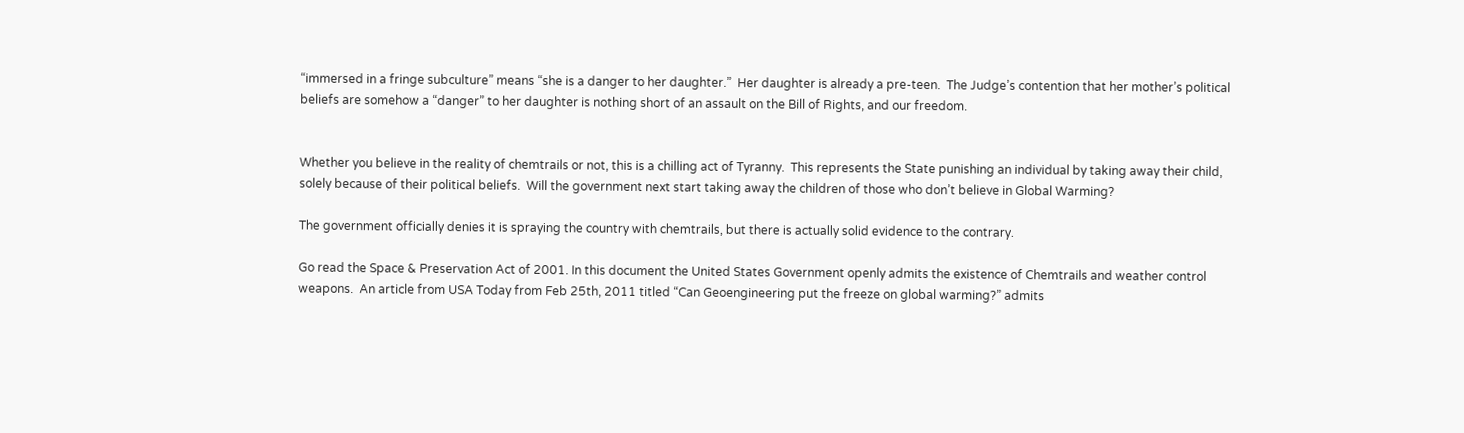“immersed in a fringe subculture” means “she is a danger to her daughter.”  Her daughter is already a pre-teen.  The Judge’s contention that her mother’s political beliefs are somehow a “danger” to her daughter is nothing short of an assault on the Bill of Rights, and our freedom.


Whether you believe in the reality of chemtrails or not, this is a chilling act of Tyranny.  This represents the State punishing an individual by taking away their child, solely because of their political beliefs.  Will the government next start taking away the children of those who don’t believe in Global Warming?

The government officially denies it is spraying the country with chemtrails, but there is actually solid evidence to the contrary.

Go read the Space & Preservation Act of 2001. In this document the United States Government openly admits the existence of Chemtrails and weather control weapons.  An article from USA Today from Feb 25th, 2011 titled “Can Geoengineering put the freeze on global warming?” admits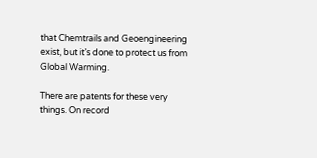that Chemtrails and Geoengineering exist, but it’s done to protect us from Global Warming.

There are patents for these very things. On record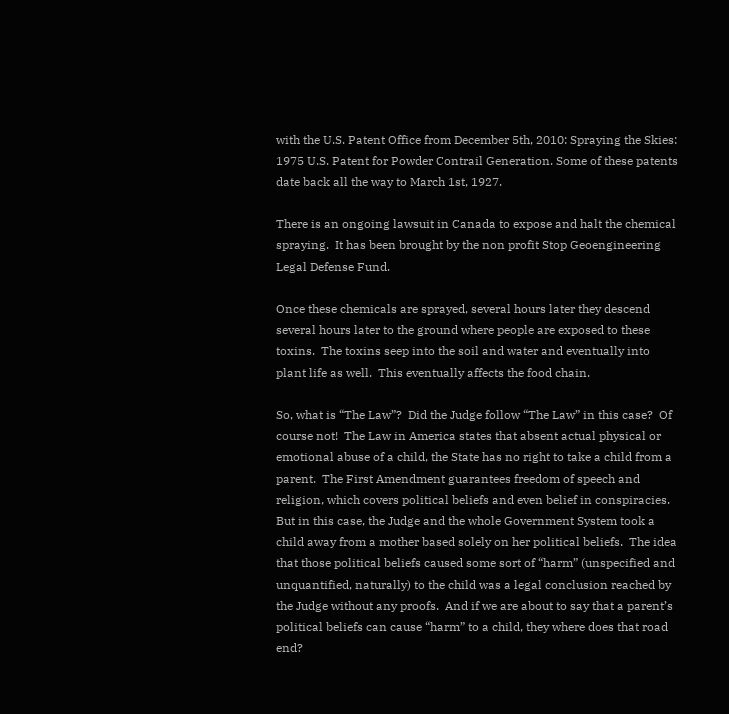with the U.S. Patent Office from December 5th, 2010: Spraying the Skies: 1975 U.S. Patent for Powder Contrail Generation. Some of these patents date back all the way to March 1st, 1927.

There is an ongoing lawsuit in Canada to expose and halt the chemical spraying.  It has been brought by the non profit Stop Geoengineering Legal Defense Fund.

Once these chemicals are sprayed, several hours later they descend several hours later to the ground where people are exposed to these toxins.  The toxins seep into the soil and water and eventually into plant life as well.  This eventually affects the food chain.

So, what is “The Law”?  Did the Judge follow “The Law” in this case?  Of course not!  The Law in America states that absent actual physical or emotional abuse of a child, the State has no right to take a child from a parent.  The First Amendment guarantees freedom of speech and religion, which covers political beliefs and even belief in conspiracies.  But in this case, the Judge and the whole Government System took a child away from a mother based solely on her political beliefs.  The idea that those political beliefs caused some sort of “harm” (unspecified and unquantified, naturally) to the child was a legal conclusion reached by the Judge without any proofs.  And if we are about to say that a parent’s political beliefs can cause “harm” to a child, they where does that road end?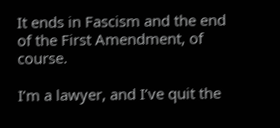It ends in Fascism and the end of the First Amendment, of course.

I’m a lawyer, and I’ve quit the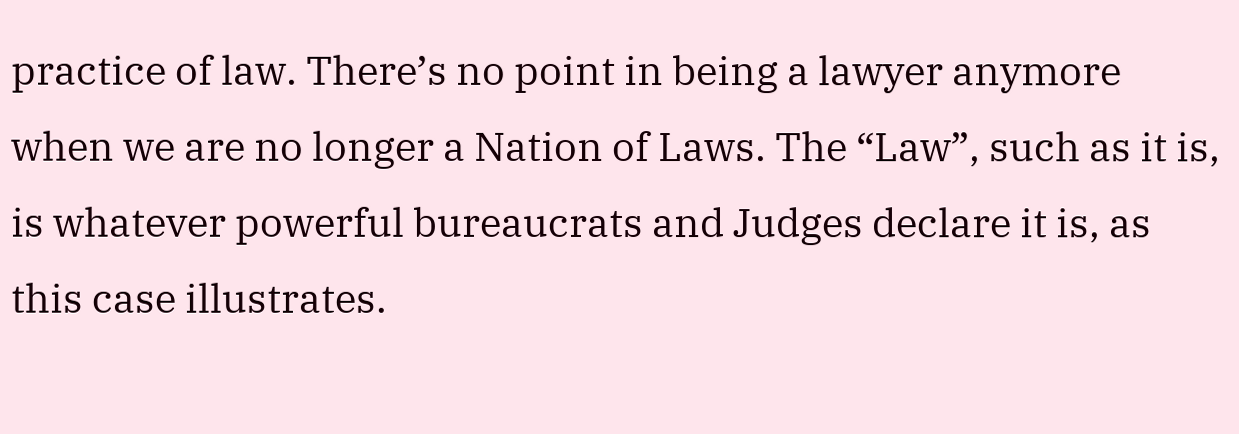practice of law. There’s no point in being a lawyer anymore when we are no longer a Nation of Laws. The “Law”, such as it is, is whatever powerful bureaucrats and Judges declare it is, as this case illustrates.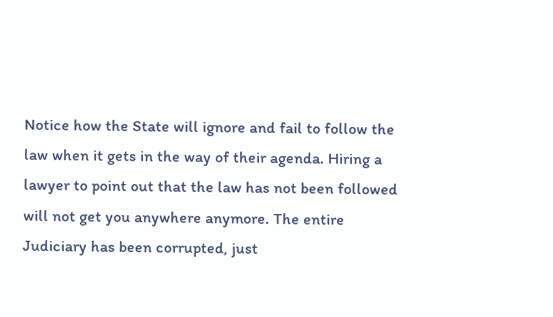Notice how the State will ignore and fail to follow the law when it gets in the way of their agenda. Hiring a lawyer to point out that the law has not been followed will not get you anywhere anymore. The entire Judiciary has been corrupted, just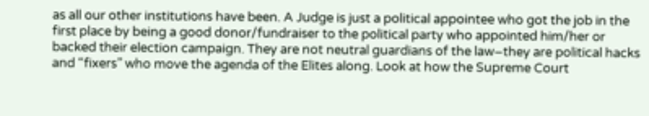as all our other institutions have been. A Judge is just a political appointee who got the job in the first place by being a good donor/fundraiser to the political party who appointed him/her or backed their election campaign. They are not neutral guardians of the law–they are political hacks and “fixers” who move the agenda of the Elites along. Look at how the Supreme Court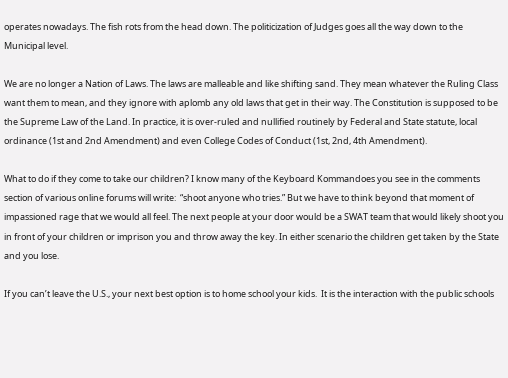operates nowadays. The fish rots from the head down. The politicization of Judges goes all the way down to the Municipal level.

We are no longer a Nation of Laws. The laws are malleable and like shifting sand. They mean whatever the Ruling Class want them to mean, and they ignore with aplomb any old laws that get in their way. The Constitution is supposed to be the Supreme Law of the Land. In practice, it is over-ruled and nullified routinely by Federal and State statute, local ordinance (1st and 2nd Amendment) and even College Codes of Conduct (1st, 2nd, 4th Amendment).

What to do if they come to take our children? I know many of the Keyboard Kommandoes you see in the comments section of various online forums will write:  “shoot anyone who tries.” But we have to think beyond that moment of impassioned rage that we would all feel. The next people at your door would be a SWAT team that would likely shoot you in front of your children or imprison you and throw away the key. In either scenario the children get taken by the State and you lose.

If you can’t leave the U.S., your next best option is to home school your kids.  It is the interaction with the public schools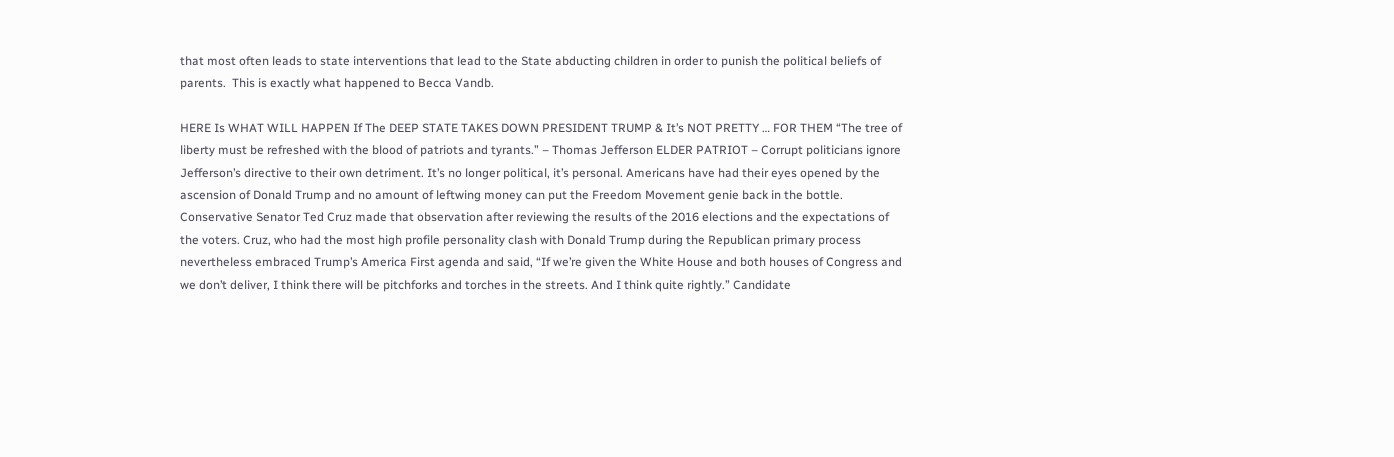that most often leads to state interventions that lead to the State abducting children in order to punish the political beliefs of parents.  This is exactly what happened to Becca Vandb.

HERE Is WHAT WILL HAPPEN If The DEEP STATE TAKES DOWN PRESIDENT TRUMP & It’s NOT PRETTY … FOR THEM “The tree of liberty must be refreshed with the blood of patriots and tyrants.” – Thomas Jefferson ELDER PATRIOT – Corrupt politicians ignore Jefferson’s directive to their own detriment. It’s no longer political, it’s personal. Americans have had their eyes opened by the ascension of Donald Trump and no amount of leftwing money can put the Freedom Movement genie back in the bottle. Conservative Senator Ted Cruz made that observation after reviewing the results of the 2016 elections and the expectations of the voters. Cruz, who had the most high profile personality clash with Donald Trump during the Republican primary process nevertheless embraced Trump’s America First agenda and said, “If we’re given the White House and both houses of Congress and we don’t deliver, I think there will be pitchforks and torches in the streets. And I think quite rightly.” Candidate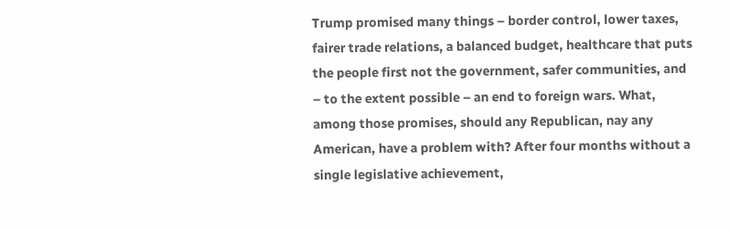Trump promised many things – border control, lower taxes, fairer trade relations, a balanced budget, healthcare that puts the people first not the government, safer communities, and – to the extent possible – an end to foreign wars. What, among those promises, should any Republican, nay any American, have a problem with? After four months without a single legislative achievement,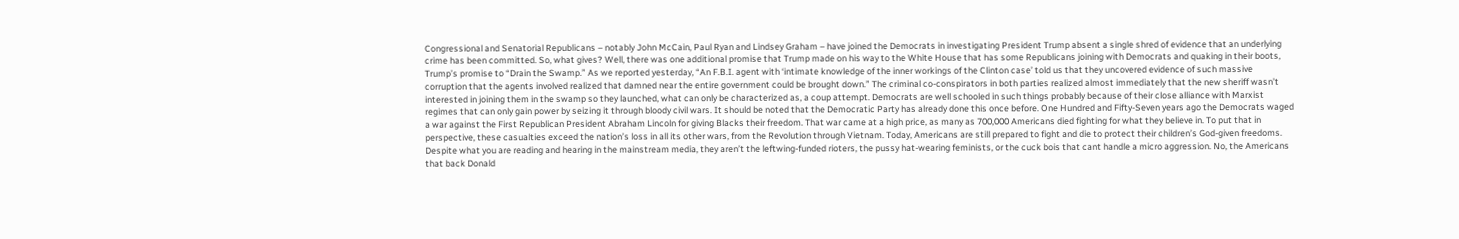Congressional and Senatorial Republicans – notably John McCain, Paul Ryan and Lindsey Graham – have joined the Democrats in investigating President Trump absent a single shred of evidence that an underlying crime has been committed. So, what gives? Well, there was one additional promise that Trump made on his way to the White House that has some Republicans joining with Democrats and quaking in their boots, Trump’s promise to “Drain the Swamp.” As we reported yesterday, “An F.B.I. agent with ‘intimate knowledge of the inner workings of the Clinton case’ told us that they uncovered evidence of such massive corruption that the agents involved realized that damned near the entire government could be brought down.” The criminal co-conspirators in both parties realized almost immediately that the new sheriff wasn’t interested in joining them in the swamp so they launched, what can only be characterized as, a coup attempt. Democrats are well schooled in such things probably because of their close alliance with Marxist regimes that can only gain power by seizing it through bloody civil wars. It should be noted that the Democratic Party has already done this once before. One Hundred and Fifty-Seven years ago the Democrats waged a war against the First Republican President Abraham Lincoln for giving Blacks their freedom. That war came at a high price, as many as 700,000 Americans died fighting for what they believe in. To put that in perspective, these casualties exceed the nation’s loss in all its other wars, from the Revolution through Vietnam. Today, Americans are still prepared to fight and die to protect their children’s God-given freedoms. Despite what you are reading and hearing in the mainstream media, they aren’t the leftwing-funded rioters, the pussy hat-wearing feminists, or the cuck bois that cant handle a micro aggression. No, the Americans that back Donald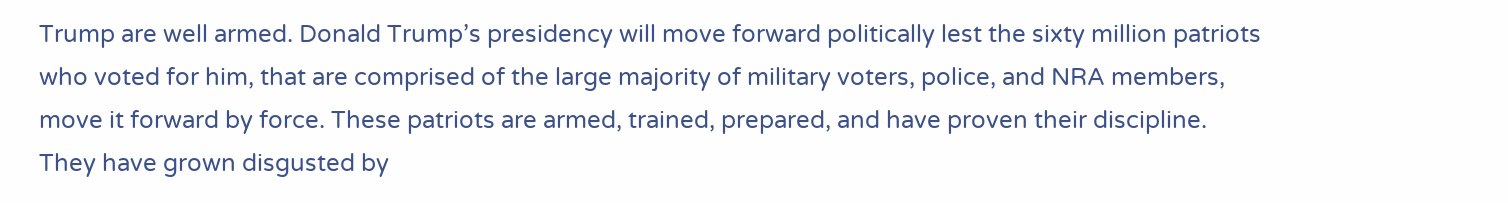Trump are well armed. Donald Trump’s presidency will move forward politically lest the sixty million patriots who voted for him, that are comprised of the large majority of military voters, police, and NRA members, move it forward by force. These patriots are armed, trained, prepared, and have proven their discipline. They have grown disgusted by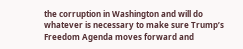the corruption in Washington and will do whatever is necessary to make sure Trump’s Freedom Agenda moves forward and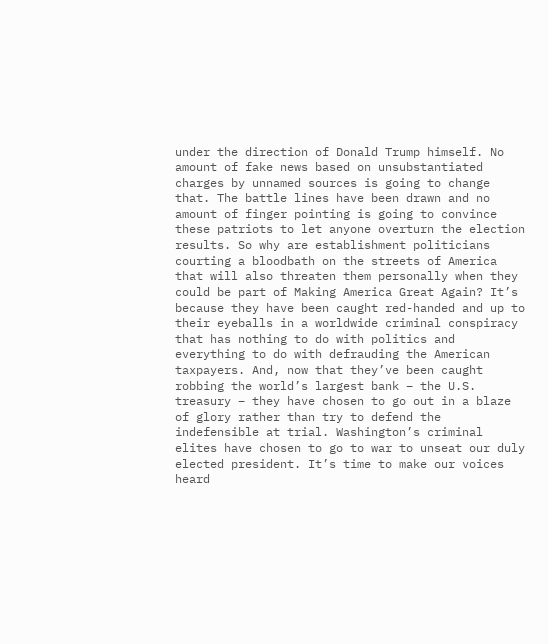under the direction of Donald Trump himself. No amount of fake news based on unsubstantiated charges by unnamed sources is going to change that. The battle lines have been drawn and no amount of finger pointing is going to convince these patriots to let anyone overturn the election results. So why are establishment politicians courting a bloodbath on the streets of America that will also threaten them personally when they could be part of Making America Great Again? It’s because they have been caught red-handed and up to their eyeballs in a worldwide criminal conspiracy that has nothing to do with politics and everything to do with defrauding the American taxpayers. And, now that they’ve been caught robbing the world’s largest bank – the U.S. treasury – they have chosen to go out in a blaze of glory rather than try to defend the indefensible at trial. Washington’s criminal elites have chosen to go to war to unseat our duly elected president. It’s time to make our voices heard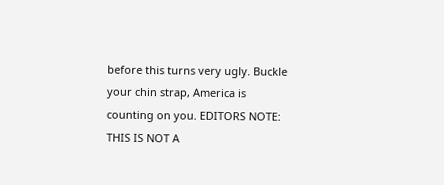before this turns very ugly. Buckle your chin strap, America is counting on you. EDITORS NOTE: THIS IS NOT A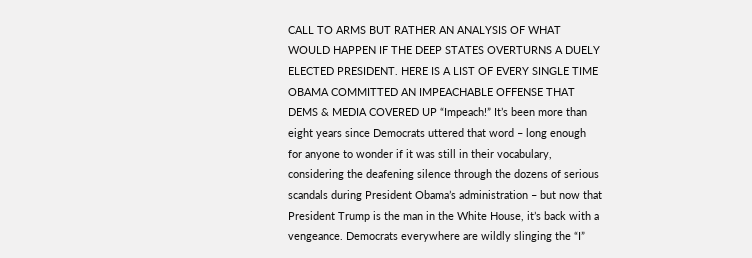CALL TO ARMS BUT RATHER AN ANALYSIS OF WHAT WOULD HAPPEN IF THE DEEP STATES OVERTURNS A DUELY ELECTED PRESIDENT. HERE IS A LIST OF EVERY SINGLE TIME OBAMA COMMITTED AN IMPEACHABLE OFFENSE THAT DEMS & MEDIA COVERED UP “Impeach!” It’s been more than eight years since Democrats uttered that word – long enough for anyone to wonder if it was still in their vocabulary, considering the deafening silence through the dozens of serious scandals during President Obama’s administration – but now that President Trump is the man in the White House, it’s back with a vengeance. Democrats everywhere are wildly slinging the “I”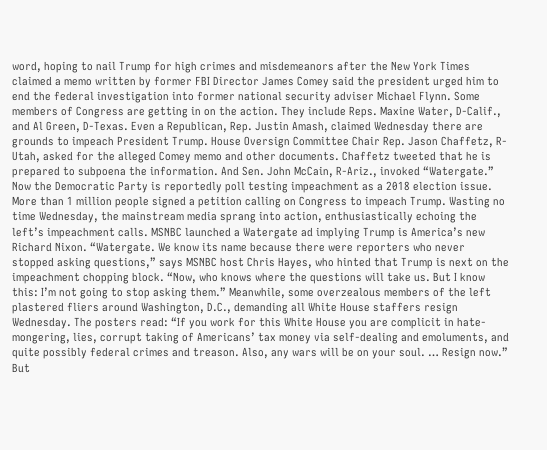word, hoping to nail Trump for high crimes and misdemeanors after the New York Times claimed a memo written by former FBI Director James Comey said the president urged him to end the federal investigation into former national security adviser Michael Flynn. Some members of Congress are getting in on the action. They include Reps. Maxine Water, D-Calif., and Al Green, D-Texas. Even a Republican, Rep. Justin Amash, claimed Wednesday there are grounds to impeach President Trump. House Oversign Committee Chair Rep. Jason Chaffetz, R-Utah, asked for the alleged Comey memo and other documents. Chaffetz tweeted that he is prepared to subpoena the information. And Sen. John McCain, R-Ariz., invoked “Watergate.” Now the Democratic Party is reportedly poll testing impeachment as a 2018 election issue. More than 1 million people signed a petition calling on Congress to impeach Trump. Wasting no time Wednesday, the mainstream media sprang into action, enthusiastically echoing the left’s impeachment calls. MSNBC launched a Watergate ad implying Trump is America’s new Richard Nixon. “Watergate. We know its name because there were reporters who never stopped asking questions,” says MSNBC host Chris Hayes, who hinted that Trump is next on the impeachment chopping block. “Now, who knows where the questions will take us. But I know this: I’m not going to stop asking them.” Meanwhile, some overzealous members of the left plastered fliers around Washington, D.C., demanding all White House staffers resign Wednesday. The posters read: “If you work for this White House you are complicit in hate-mongering, lies, corrupt taking of Americans’ tax money via self-dealing and emoluments, and quite possibly federal crimes and treason. Also, any wars will be on your soul. … Resign now.” But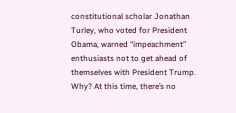constitutional scholar Jonathan Turley, who voted for President Obama, warned “impeachment” enthusiasts not to get ahead of themselves with President Trump. Why? At this time, there’s no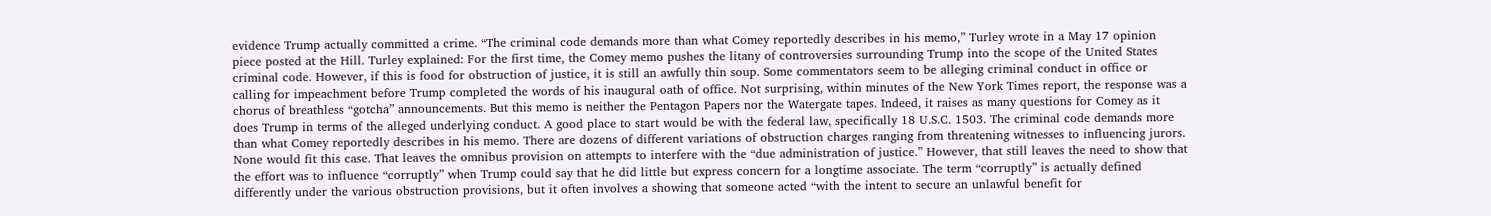evidence Trump actually committed a crime. “The criminal code demands more than what Comey reportedly describes in his memo,” Turley wrote in a May 17 opinion piece posted at the Hill. Turley explained: For the first time, the Comey memo pushes the litany of controversies surrounding Trump into the scope of the United States criminal code. However, if this is food for obstruction of justice, it is still an awfully thin soup. Some commentators seem to be alleging criminal conduct in office or calling for impeachment before Trump completed the words of his inaugural oath of office. Not surprising, within minutes of the New York Times report, the response was a chorus of breathless “gotcha” announcements. But this memo is neither the Pentagon Papers nor the Watergate tapes. Indeed, it raises as many questions for Comey as it does Trump in terms of the alleged underlying conduct. A good place to start would be with the federal law, specifically 18 U.S.C. 1503. The criminal code demands more than what Comey reportedly describes in his memo. There are dozens of different variations of obstruction charges ranging from threatening witnesses to influencing jurors. None would fit this case. That leaves the omnibus provision on attempts to interfere with the “due administration of justice.” However, that still leaves the need to show that the effort was to influence “corruptly” when Trump could say that he did little but express concern for a longtime associate. The term “corruptly” is actually defined differently under the various obstruction provisions, but it often involves a showing that someone acted “with the intent to secure an unlawful benefit for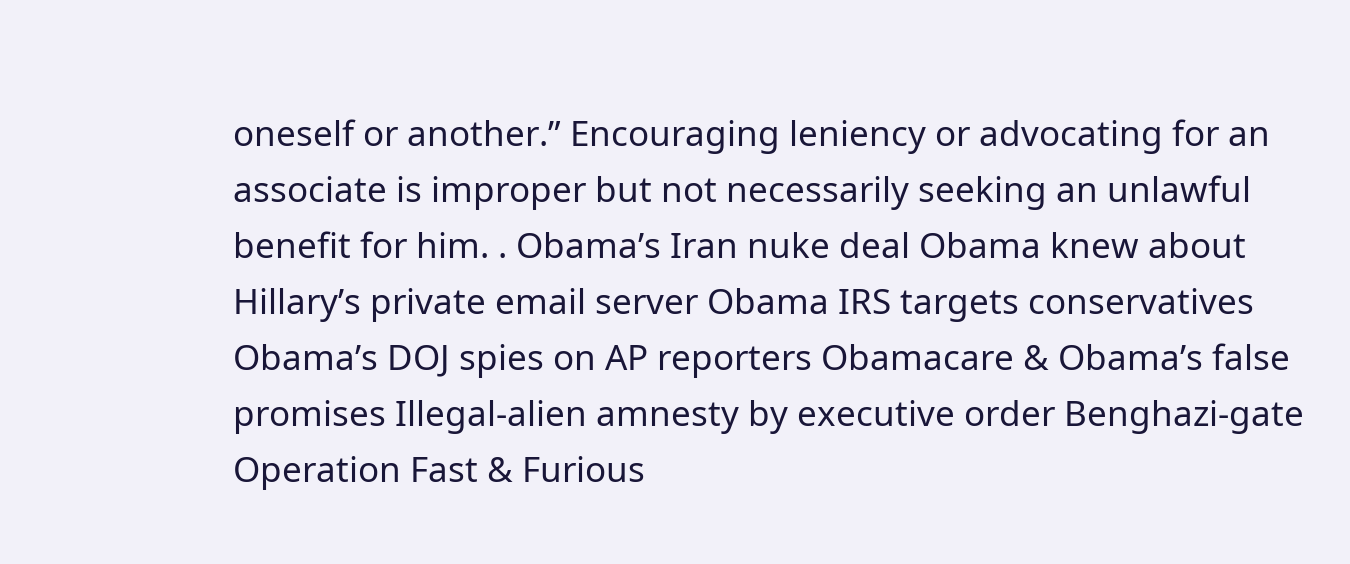oneself or another.” Encouraging leniency or advocating for an associate is improper but not necessarily seeking an unlawful benefit for him. . Obama’s Iran nuke deal Obama knew about Hillary’s private email server Obama IRS targets conservatives Obama’s DOJ spies on AP reporters Obamacare & Obama’s false promises Illegal-alien amnesty by executive order Benghazi-gate Operation Fast & Furious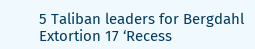5 Taliban leaders for Bergdahl Extortion 17 ‘Recess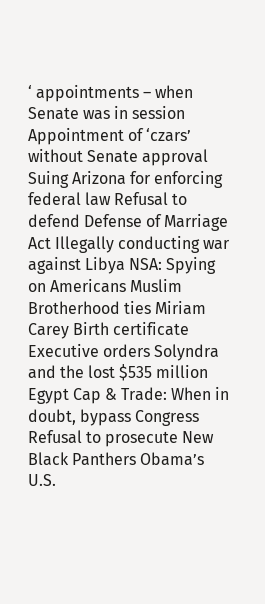‘ appointments – when Senate was in session Appointment of ‘czars’ without Senate approval Suing Arizona for enforcing federal law Refusal to defend Defense of Marriage Act Illegally conducting war against Libya NSA: Spying on Americans Muslim Brotherhood ties Miriam Carey Birth certificate Executive orders Solyndra and the lost $535 million Egypt Cap & Trade: When in doubt, bypass Congress Refusal to prosecute New Black Panthers Obama’s U.S.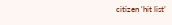citizen ‘hit list’